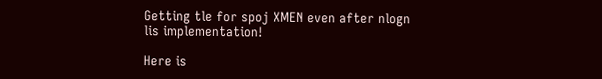Getting tle for spoj XMEN even after nlogn lis implementation!

Here is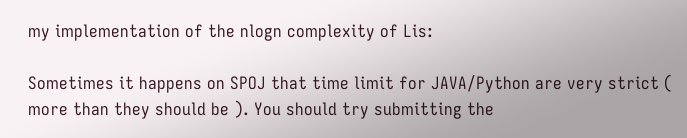my implementation of the nlogn complexity of Lis:

Sometimes it happens on SPOJ that time limit for JAVA/Python are very strict ( more than they should be ). You should try submitting the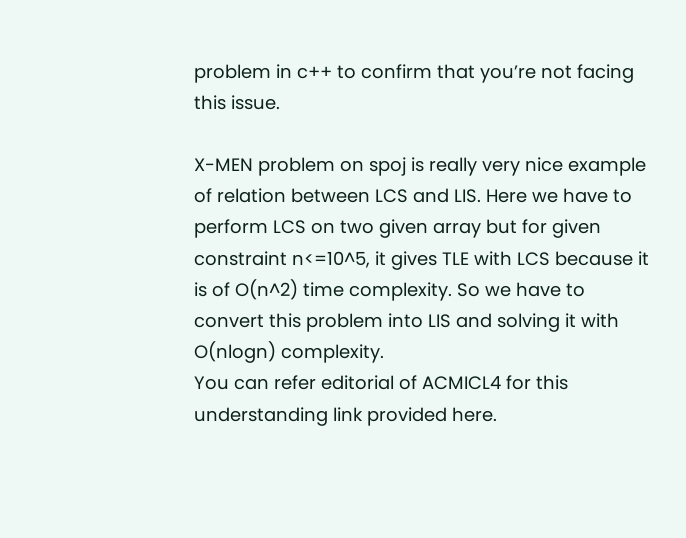problem in c++ to confirm that you’re not facing this issue.

X-MEN problem on spoj is really very nice example of relation between LCS and LIS. Here we have to perform LCS on two given array but for given constraint n<=10^5, it gives TLE with LCS because it is of O(n^2) time complexity. So we have to convert this problem into LIS and solving it with O(nlogn) complexity.
You can refer editorial of ACMICL4 for this understanding link provided here.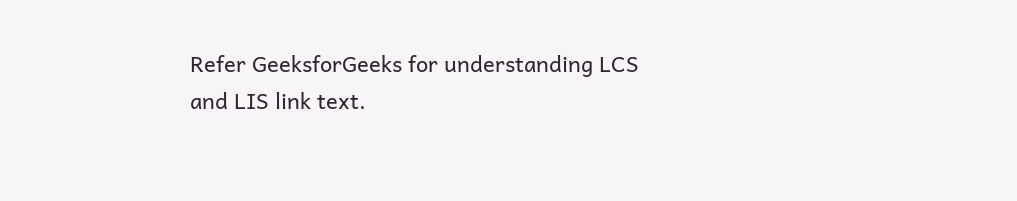Refer GeeksforGeeks for understanding LCS and LIS link text.